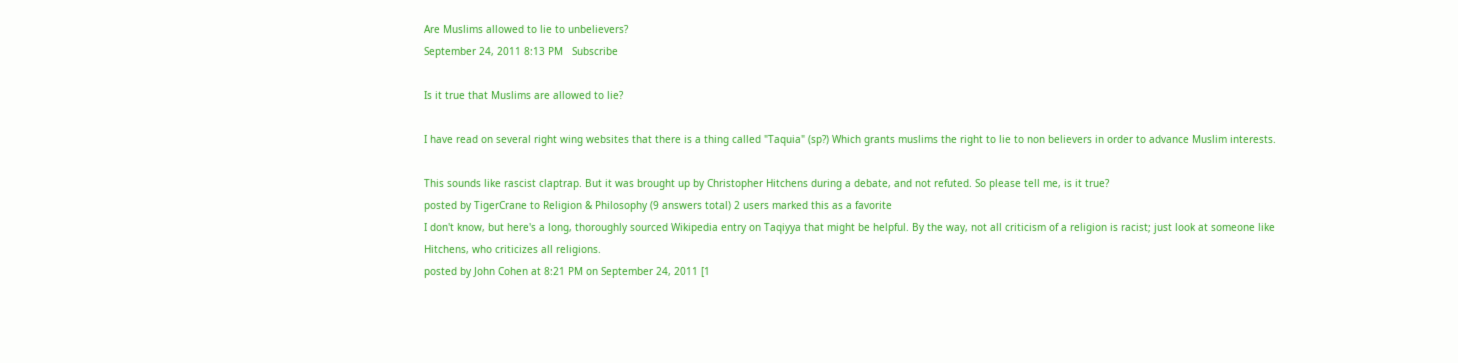Are Muslims allowed to lie to unbelievers?
September 24, 2011 8:13 PM   Subscribe

Is it true that Muslims are allowed to lie?

I have read on several right wing websites that there is a thing called "Taquia" (sp?) Which grants muslims the right to lie to non believers in order to advance Muslim interests.

This sounds like rascist claptrap. But it was brought up by Christopher Hitchens during a debate, and not refuted. So please tell me, is it true?
posted by TigerCrane to Religion & Philosophy (9 answers total) 2 users marked this as a favorite
I don't know, but here's a long, thoroughly sourced Wikipedia entry on Taqiyya that might be helpful. By the way, not all criticism of a religion is racist; just look at someone like Hitchens, who criticizes all religions.
posted by John Cohen at 8:21 PM on September 24, 2011 [1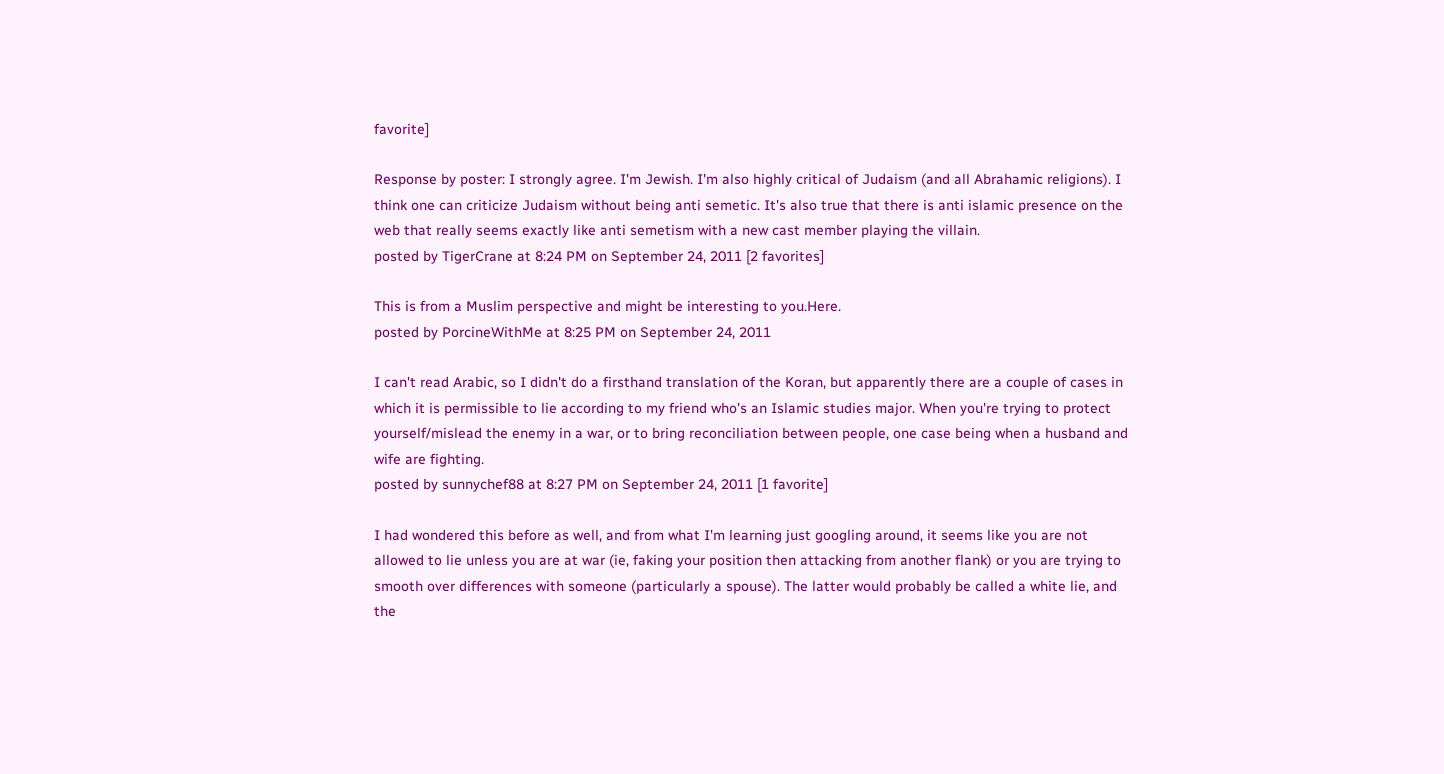favorite]

Response by poster: I strongly agree. I'm Jewish. I'm also highly critical of Judaism (and all Abrahamic religions). I think one can criticize Judaism without being anti semetic. It's also true that there is anti islamic presence on the web that really seems exactly like anti semetism with a new cast member playing the villain.
posted by TigerCrane at 8:24 PM on September 24, 2011 [2 favorites]

This is from a Muslim perspective and might be interesting to you.Here.
posted by PorcineWithMe at 8:25 PM on September 24, 2011

I can't read Arabic, so I didn't do a firsthand translation of the Koran, but apparently there are a couple of cases in which it is permissible to lie according to my friend who's an Islamic studies major. When you're trying to protect yourself/mislead the enemy in a war, or to bring reconciliation between people, one case being when a husband and wife are fighting.
posted by sunnychef88 at 8:27 PM on September 24, 2011 [1 favorite]

I had wondered this before as well, and from what I'm learning just googling around, it seems like you are not allowed to lie unless you are at war (ie, faking your position then attacking from another flank) or you are trying to smooth over differences with someone (particularly a spouse). The latter would probably be called a white lie, and the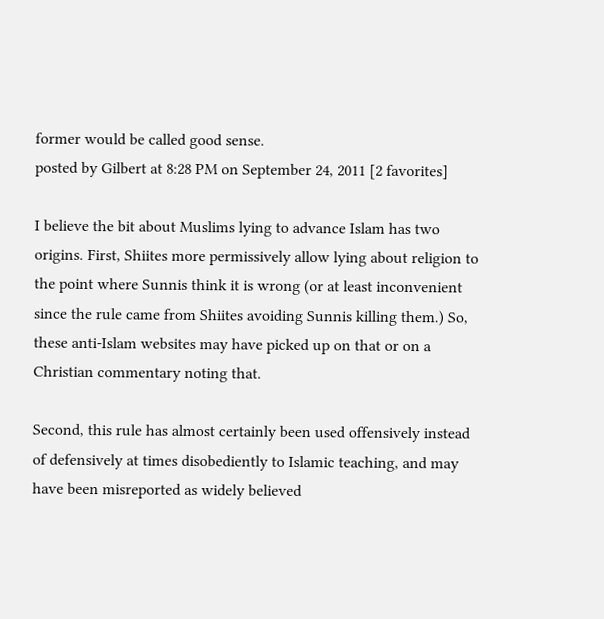former would be called good sense.
posted by Gilbert at 8:28 PM on September 24, 2011 [2 favorites]

I believe the bit about Muslims lying to advance Islam has two origins. First, Shiites more permissively allow lying about religion to the point where Sunnis think it is wrong (or at least inconvenient since the rule came from Shiites avoiding Sunnis killing them.) So, these anti-Islam websites may have picked up on that or on a Christian commentary noting that.

Second, this rule has almost certainly been used offensively instead of defensively at times disobediently to Islamic teaching, and may have been misreported as widely believed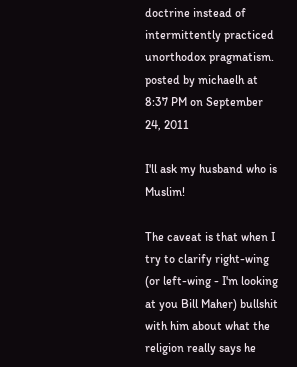doctrine instead of intermittently practiced unorthodox pragmatism.
posted by michaelh at 8:37 PM on September 24, 2011

I'll ask my husband who is Muslim!

The caveat is that when I try to clarify right-wing (or left-wing - I'm looking at you Bill Maher) bullshit with him about what the religion really says he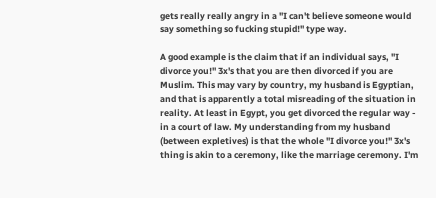gets really really angry in a "I can't believe someone would say something so fucking stupid!" type way.

A good example is the claim that if an individual says, "I divorce you!" 3x's that you are then divorced if you are Muslim. This may vary by country, my husband is Egyptian, and that is apparently a total misreading of the situation in reality. At least in Egypt, you get divorced the regular way - in a court of law. My understanding from my husband (between expletives) is that the whole "I divorce you!" 3x's thing is akin to a ceremony, like the marriage ceremony. I'm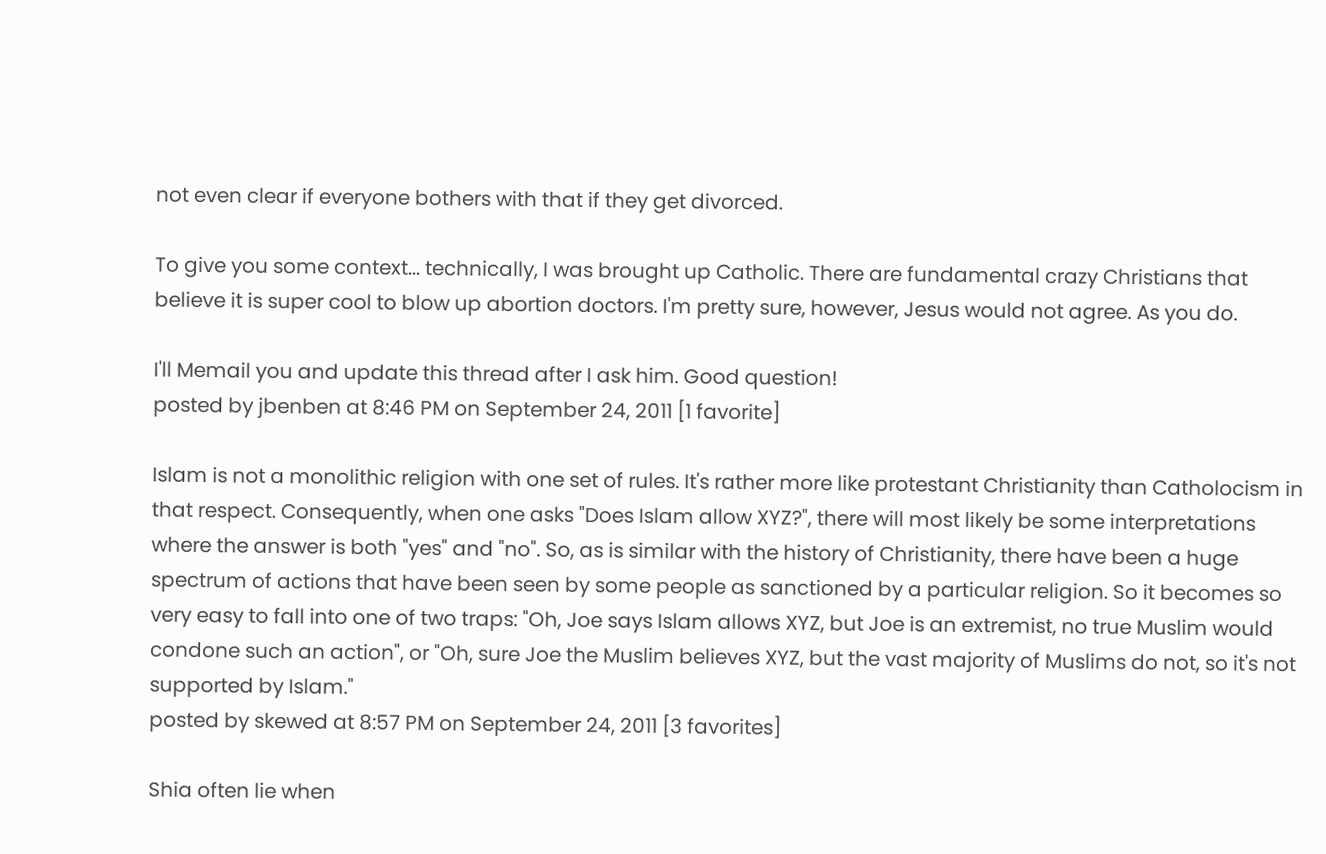not even clear if everyone bothers with that if they get divorced.

To give you some context... technically, I was brought up Catholic. There are fundamental crazy Christians that believe it is super cool to blow up abortion doctors. I'm pretty sure, however, Jesus would not agree. As you do.

I'll Memail you and update this thread after I ask him. Good question!
posted by jbenben at 8:46 PM on September 24, 2011 [1 favorite]

Islam is not a monolithic religion with one set of rules. It's rather more like protestant Christianity than Catholocism in that respect. Consequently, when one asks "Does Islam allow XYZ?", there will most likely be some interpretations where the answer is both "yes" and "no". So, as is similar with the history of Christianity, there have been a huge spectrum of actions that have been seen by some people as sanctioned by a particular religion. So it becomes so very easy to fall into one of two traps: "Oh, Joe says Islam allows XYZ, but Joe is an extremist, no true Muslim would condone such an action", or "Oh, sure Joe the Muslim believes XYZ, but the vast majority of Muslims do not, so it's not supported by Islam."
posted by skewed at 8:57 PM on September 24, 2011 [3 favorites]

Shia often lie when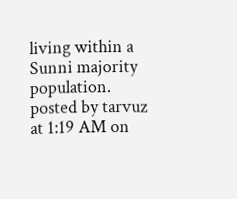living within a Sunni majority population.
posted by tarvuz at 1:19 AM on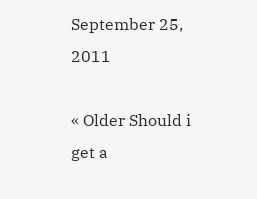September 25, 2011

« Older Should i get a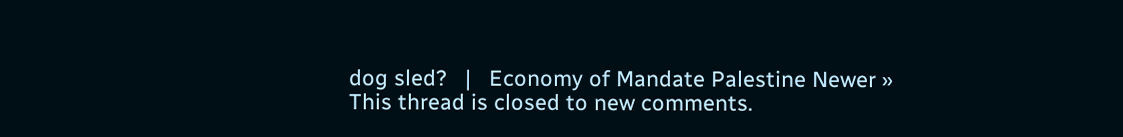dog sled?   |   Economy of Mandate Palestine Newer »
This thread is closed to new comments.